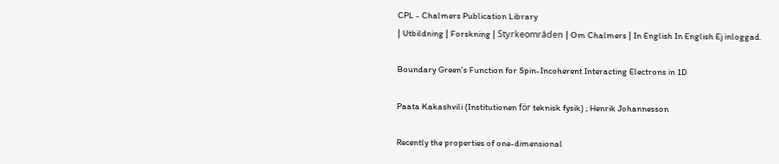CPL - Chalmers Publication Library
| Utbildning | Forskning | Styrkeområden | Om Chalmers | In English In English Ej inloggad.

Boundary Green's Function for Spin-Incoherent Interacting Electrons in 1D

Paata Kakashvili (Institutionen för teknisk fysik) ; Henrik Johannesson

Recently the properties of one-dimensional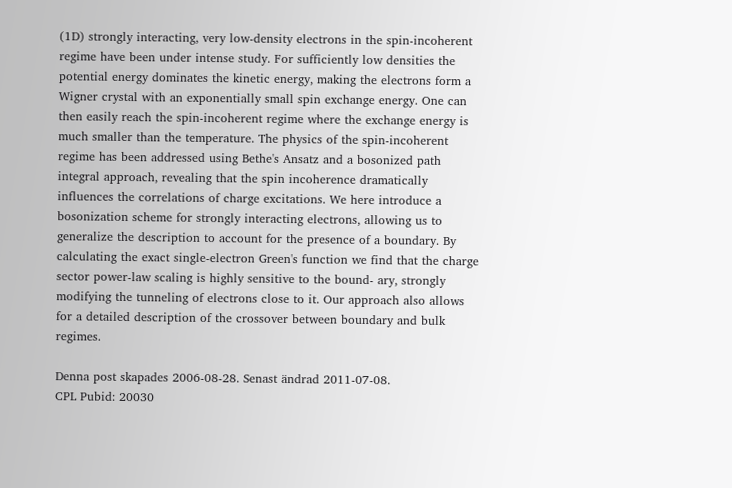(1D) strongly interacting, very low-density electrons in the spin-incoherent regime have been under intense study. For sufficiently low densities the potential energy dominates the kinetic energy, making the electrons form a Wigner crystal with an exponentially small spin exchange energy. One can then easily reach the spin-incoherent regime where the exchange energy is much smaller than the temperature. The physics of the spin-incoherent regime has been addressed using Bethe's Ansatz and a bosonized path integral approach, revealing that the spin incoherence dramatically influences the correlations of charge excitations. We here introduce a bosonization scheme for strongly interacting electrons, allowing us to generalize the description to account for the presence of a boundary. By calculating the exact single-electron Green's function we find that the charge sector power-law scaling is highly sensitive to the bound- ary, strongly modifying the tunneling of electrons close to it. Our approach also allows for a detailed description of the crossover between boundary and bulk regimes.

Denna post skapades 2006-08-28. Senast ändrad 2011-07-08.
CPL Pubid: 20030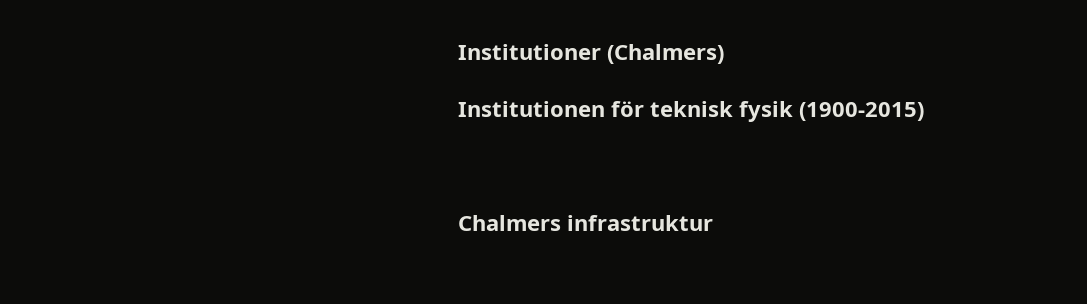Institutioner (Chalmers)

Institutionen för teknisk fysik (1900-2015)



Chalmers infrastruktur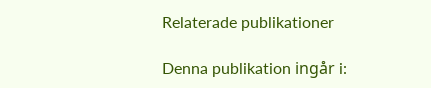Relaterade publikationer

Denna publikation ingår i: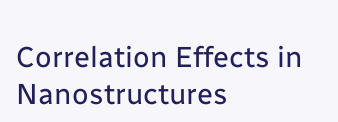Correlation Effects in Nanostructures